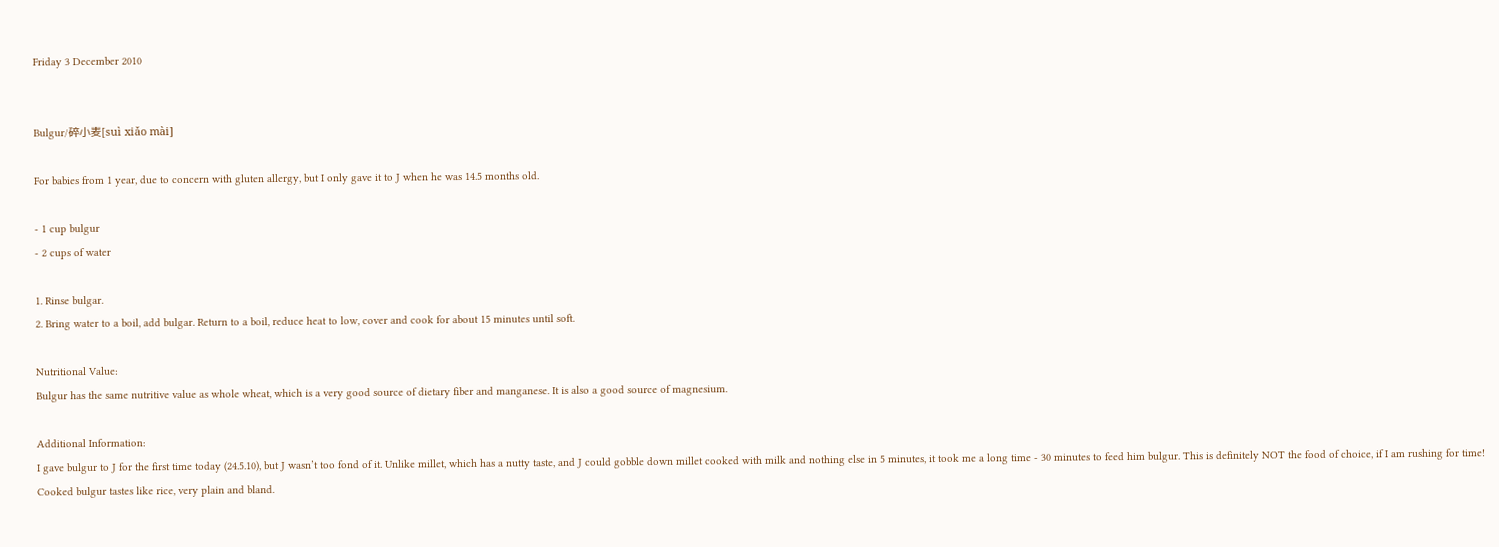Friday 3 December 2010


Bulgur/碎小麦[suì xiǎo mài]

For babies from 1 year, due to concern with gluten allergy, but I only gave it to J when he was 14.5 months old.

- 1 cup bulgur
- 2 cups of water

1. Rinse bulgar.
2. Bring water to a boil, add bulgar. Return to a boil, reduce heat to low, cover and cook for about 15 minutes until soft.

Nutritional Value:
Bulgur has the same nutritive value as whole wheat, which is a very good source of dietary fiber and manganese. It is also a good source of magnesium.

Additional Information:
I gave bulgur to J for the first time today (24.5.10), but J wasn’t too fond of it. Unlike millet, which has a nutty taste, and J could gobble down millet cooked with milk and nothing else in 5 minutes, it took me a long time - 30 minutes to feed him bulgur. This is definitely NOT the food of choice, if I am rushing for time! Cooked bulgur tastes like rice, very plain and bland.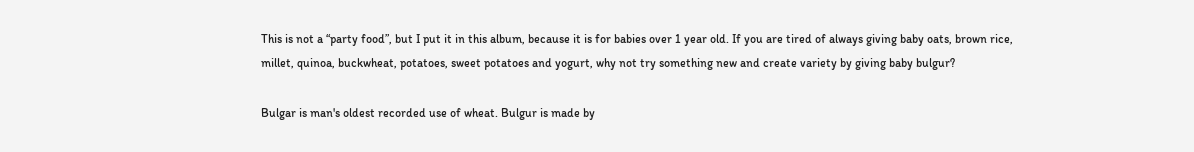This is not a “party food”, but I put it in this album, because it is for babies over 1 year old. If you are tired of always giving baby oats, brown rice, millet, quinoa, buckwheat, potatoes, sweet potatoes and yogurt, why not try something new and create variety by giving baby bulgur?

Bulgar is man's oldest recorded use of wheat. Bulgur is made by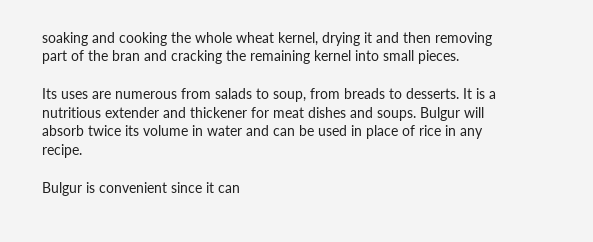soaking and cooking the whole wheat kernel, drying it and then removing part of the bran and cracking the remaining kernel into small pieces.

Its uses are numerous from salads to soup, from breads to desserts. It is a nutritious extender and thickener for meat dishes and soups. Bulgur will absorb twice its volume in water and can be used in place of rice in any recipe.

Bulgur is convenient since it can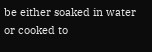be either soaked in water or cooked to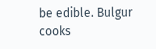be edible. Bulgur cooks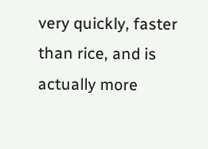very quickly, faster than rice, and is actually more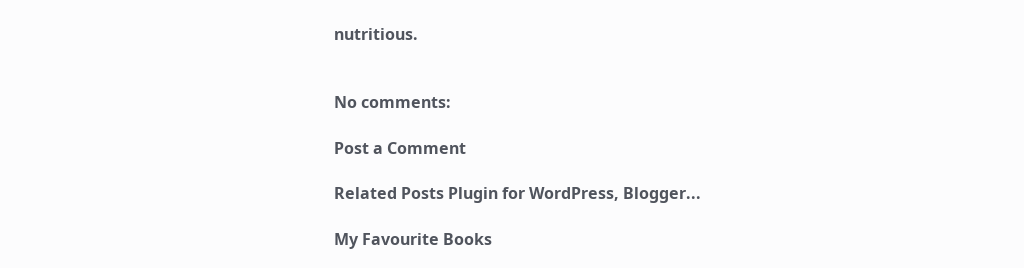nutritious.


No comments:

Post a Comment

Related Posts Plugin for WordPress, Blogger...

My Favourite Books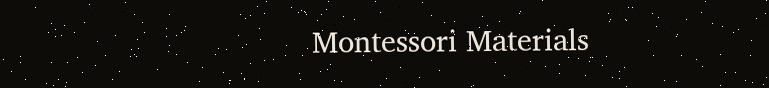Montessori Materials